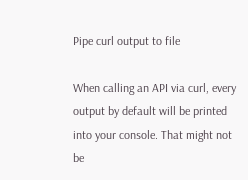Pipe curl output to file

When calling an API via curl, every output by default will be printed into your console. That might not be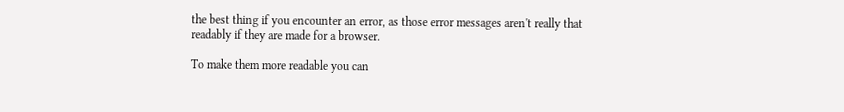the best thing if you encounter an error, as those error messages aren't really that readably if they are made for a browser.

To make them more readable you can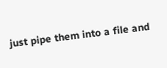just pipe them into a file and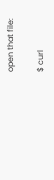open that file:

$ curl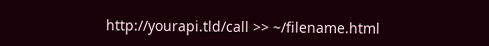http://yourapi.tld/call >> ~/filename.html